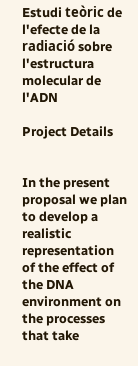Estudi teòric de l'efecte de la radiació sobre l'estructura molecular de l'ADN

Project Details


In the present proposal we plan to develop a realistic representation of the effect of the DNA environment on the processes that take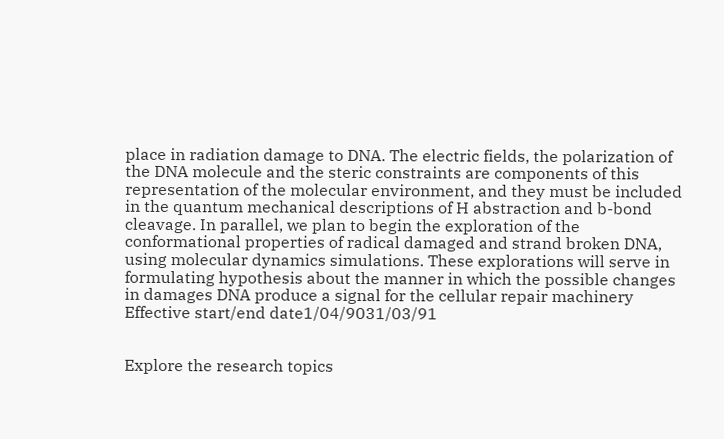place in radiation damage to DNA. The electric fields, the polarization of the DNA molecule and the steric constraints are components of this representation of the molecular environment, and they must be included in the quantum mechanical descriptions of H abstraction and b-bond cleavage. In parallel, we plan to begin the exploration of the conformational properties of radical damaged and strand broken DNA, using molecular dynamics simulations. These explorations will serve in formulating hypothesis about the manner in which the possible changes in damages DNA produce a signal for the cellular repair machinery
Effective start/end date1/04/9031/03/91


Explore the research topics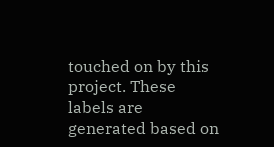touched on by this project. These labels are generated based on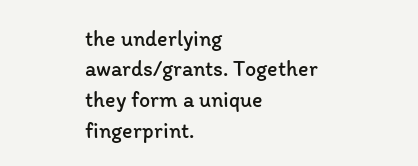the underlying awards/grants. Together they form a unique fingerprint.